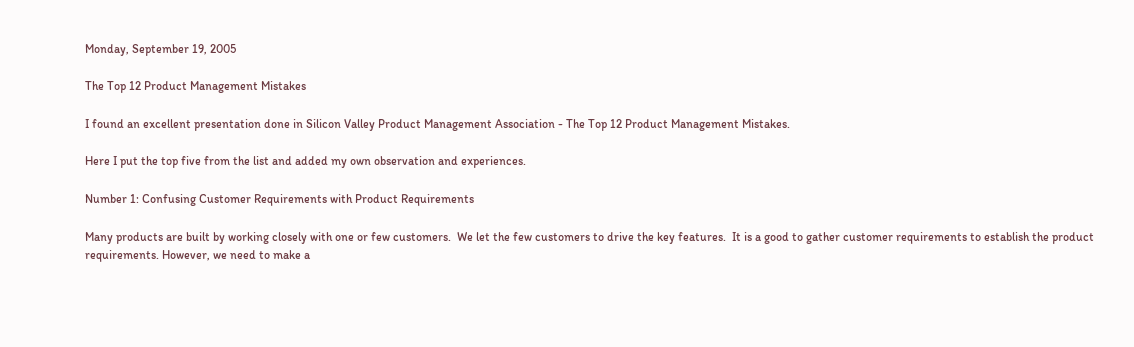Monday, September 19, 2005

The Top 12 Product Management Mistakes

I found an excellent presentation done in Silicon Valley Product Management Association - The Top 12 Product Management Mistakes.

Here I put the top five from the list and added my own observation and experiences.

Number 1: Confusing Customer Requirements with Product Requirements

Many products are built by working closely with one or few customers.  We let the few customers to drive the key features.  It is a good to gather customer requirements to establish the product requirements. However, we need to make a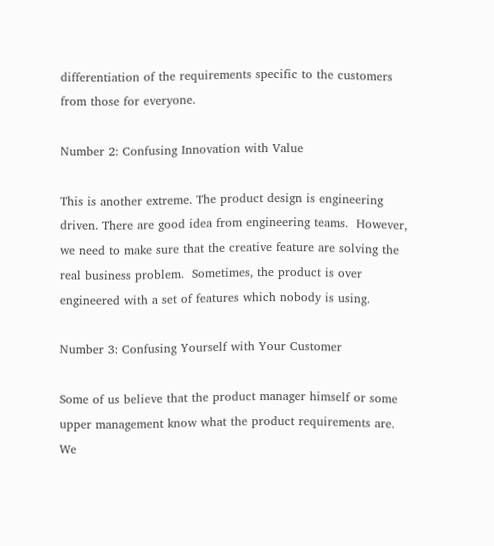differentiation of the requirements specific to the customers from those for everyone.

Number 2: Confusing Innovation with Value

This is another extreme. The product design is engineering driven. There are good idea from engineering teams.  However, we need to make sure that the creative feature are solving the real business problem.  Sometimes, the product is over engineered with a set of features which nobody is using.

Number 3: Confusing Yourself with Your Customer

Some of us believe that the product manager himself or some upper management know what the product requirements are. We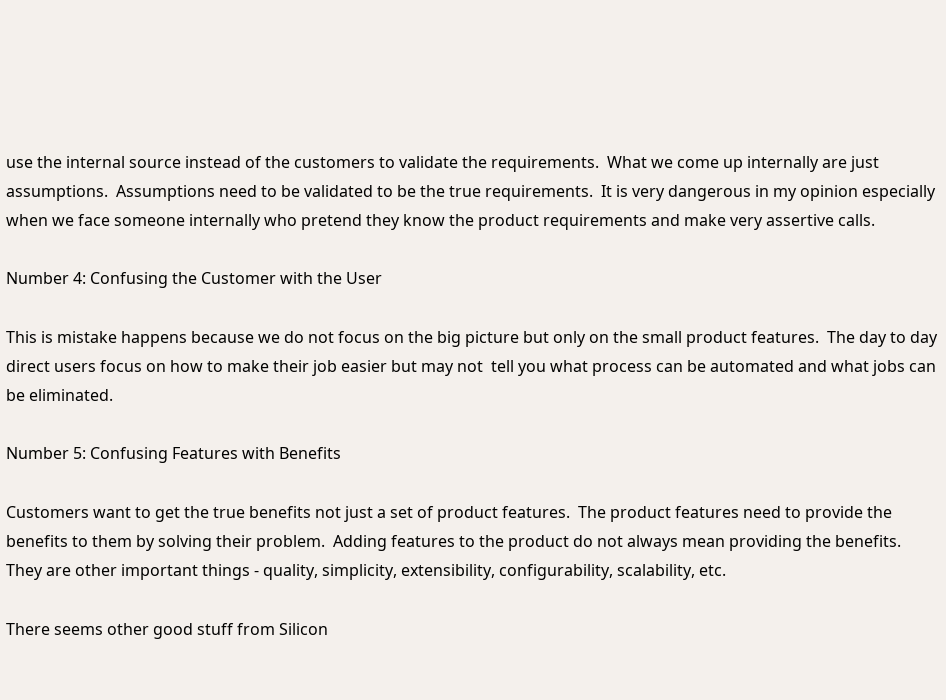use the internal source instead of the customers to validate the requirements.  What we come up internally are just assumptions.  Assumptions need to be validated to be the true requirements.  It is very dangerous in my opinion especially when we face someone internally who pretend they know the product requirements and make very assertive calls.

Number 4: Confusing the Customer with the User

This is mistake happens because we do not focus on the big picture but only on the small product features.  The day to day direct users focus on how to make their job easier but may not  tell you what process can be automated and what jobs can be eliminated.

Number 5: Confusing Features with Benefits

Customers want to get the true benefits not just a set of product features.  The product features need to provide the benefits to them by solving their problem.  Adding features to the product do not always mean providing the benefits.  They are other important things - quality, simplicity, extensibility, configurability, scalability, etc.

There seems other good stuff from Silicon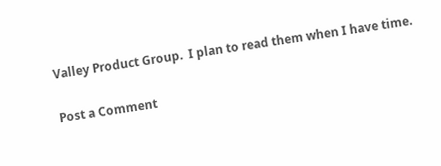Valley Product Group.  I plan to read them when I have time.

Post a Comment